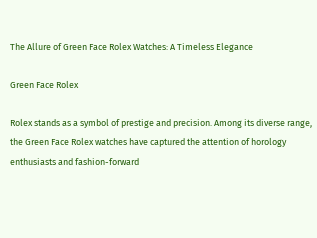The Allure of Green Face Rolex Watches: A Timeless Elegance

Green Face Rolex

Rolex stands as a symbol of prestige and precision. Among its diverse range, the Green Face Rolex watches have captured the attention of horology enthusiasts and fashion-forward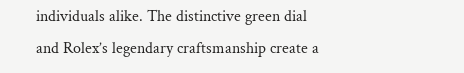individuals alike. The distinctive green dial and Rolex’s legendary craftsmanship create a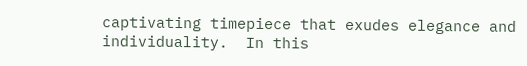captivating timepiece that exudes elegance and individuality.  In this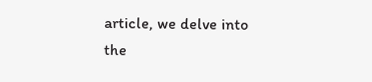article, we delve into the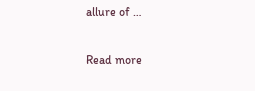allure of …

Read more